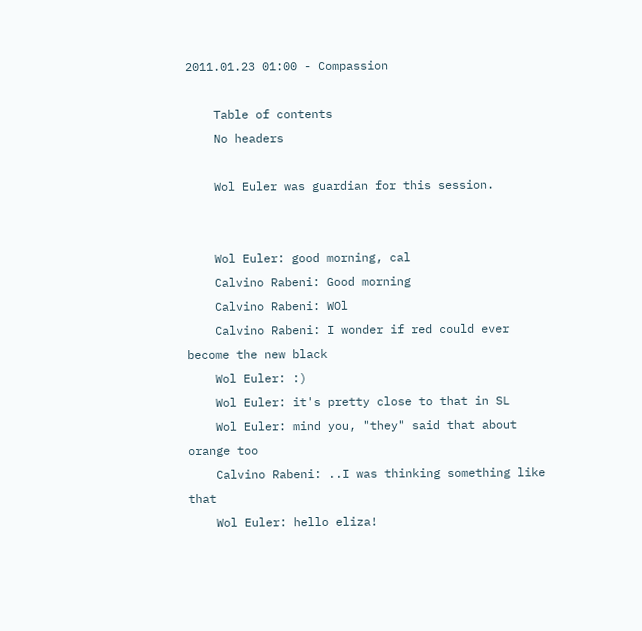2011.01.23 01:00 - Compassion

    Table of contents
    No headers

    Wol Euler was guardian for this session.


    Wol Euler: good morning, cal
    Calvino Rabeni: Good morning
    Calvino Rabeni: WOl
    Calvino Rabeni: I wonder if red could ever become the new black
    Wol Euler: :)
    Wol Euler: it's pretty close to that in SL
    Wol Euler: mind you, "they" said that about orange too
    Calvino Rabeni: ..I was thinking something like that
    Wol Euler: hello eliza!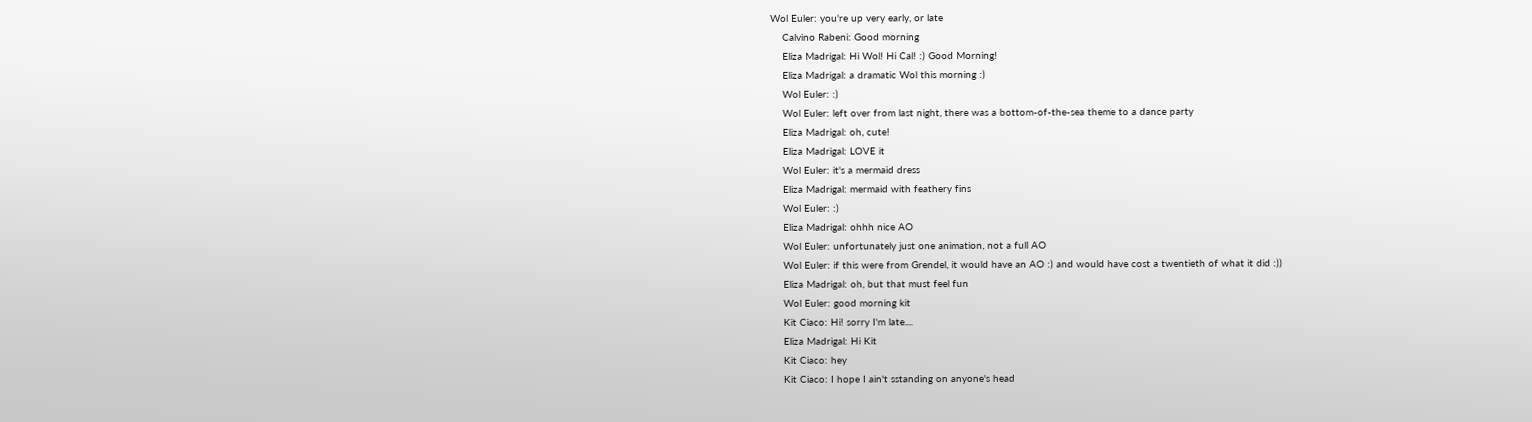Wol Euler: you're up very early, or late
    Calvino Rabeni: Good morning
    Eliza Madrigal: Hi Wol! Hi Cal! :) Good Morning!
    Eliza Madrigal: a dramatic Wol this morning :)
    Wol Euler: :)
    Wol Euler: left over from last night, there was a bottom-of-the-sea theme to a dance party
    Eliza Madrigal: oh, cute!
    Eliza Madrigal: LOVE it
    Wol Euler: it's a mermaid dress
    Eliza Madrigal: mermaid with feathery fins
    Wol Euler: :)
    Eliza Madrigal: ohhh nice AO
    Wol Euler: unfortunately just one animation, not a full AO
    Wol Euler: if this were from Grendel, it would have an AO :) and would have cost a twentieth of what it did :))
    Eliza Madrigal: oh, but that must feel fun
    Wol Euler: good morning kit
    Kit Ciaco: Hi! sorry I'm late....
    Eliza Madrigal: Hi Kit
    Kit Ciaco: hey
    Kit Ciaco: I hope I ain't sstanding on anyone's head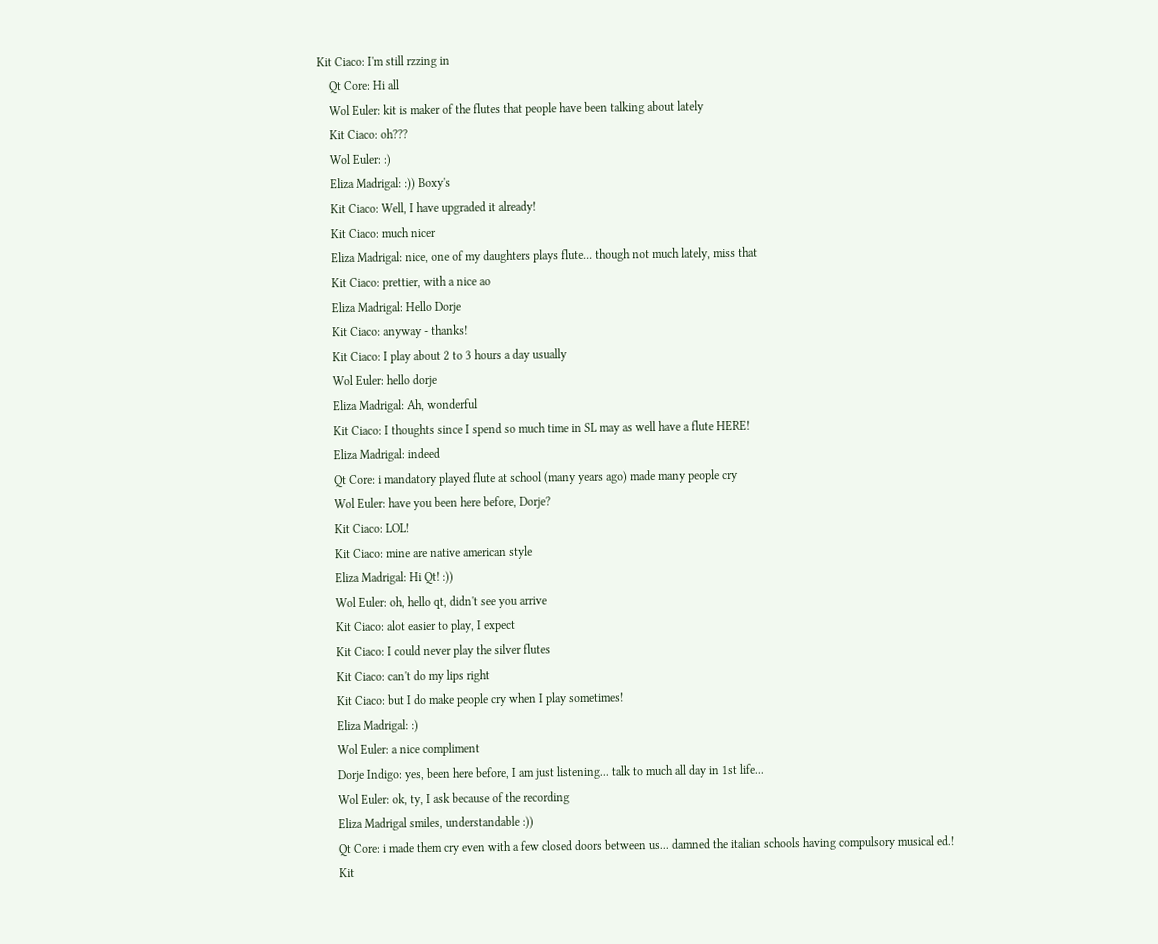Kit Ciaco: I'm still rzzing in
    Qt Core: Hi all
    Wol Euler: kit is maker of the flutes that people have been talking about lately
    Kit Ciaco: oh???
    Wol Euler: :)
    Eliza Madrigal: :)) Boxy's
    Kit Ciaco: Well, I have upgraded it already!
    Kit Ciaco: much nicer
    Eliza Madrigal: nice, one of my daughters plays flute... though not much lately, miss that
    Kit Ciaco: prettier, with a nice ao
    Eliza Madrigal: Hello Dorje
    Kit Ciaco: anyway - thanks!
    Kit Ciaco: I play about 2 to 3 hours a day usually
    Wol Euler: hello dorje
    Eliza Madrigal: Ah, wonderful
    Kit Ciaco: I thoughts since I spend so much time in SL may as well have a flute HERE!
    Eliza Madrigal: indeed
    Qt Core: i mandatory played flute at school (many years ago) made many people cry
    Wol Euler: have you been here before, Dorje?
    Kit Ciaco: LOL!
    Kit Ciaco: mine are native american style
    Eliza Madrigal: Hi Qt! :))
    Wol Euler: oh, hello qt, didn't see you arrive
    Kit Ciaco: alot easier to play, I expect
    Kit Ciaco: I could never play the silver flutes
    Kit Ciaco: can't do my lips right
    Kit Ciaco: but I do make people cry when I play sometimes!
    Eliza Madrigal: :)
    Wol Euler: a nice compliment
    Dorje Indigo: yes, been here before, I am just listening... talk to much all day in 1st life...
    Wol Euler: ok, ty, I ask because of the recording
    Eliza Madrigal smiles, understandable :))
    Qt Core: i made them cry even with a few closed doors between us... damned the italian schools having compulsory musical ed.!
    Kit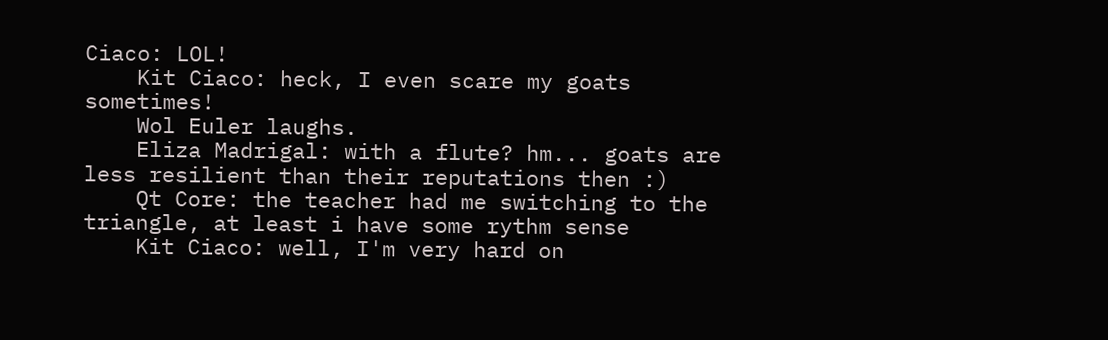Ciaco: LOL!
    Kit Ciaco: heck, I even scare my goats sometimes!
    Wol Euler laughs.
    Eliza Madrigal: with a flute? hm... goats are less resilient than their reputations then :)
    Qt Core: the teacher had me switching to the triangle, at least i have some rythm sense
    Kit Ciaco: well, I'm very hard on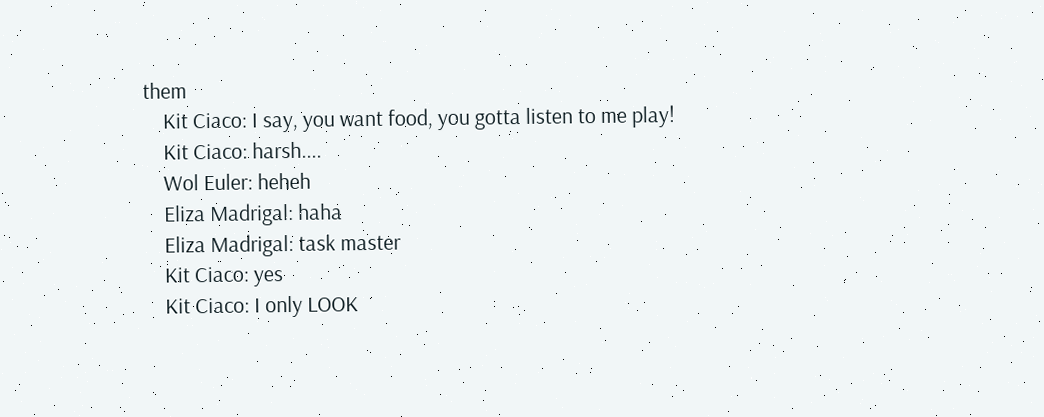them
    Kit Ciaco: I say, you want food, you gotta listen to me play!
    Kit Ciaco: harsh....
    Wol Euler: heheh
    Eliza Madrigal: haha
    Eliza Madrigal: task master
    Kit Ciaco: yes
    Kit Ciaco: I only LOOK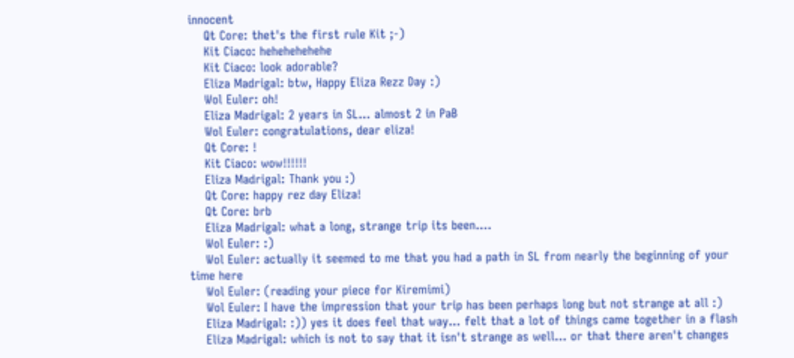innocent
    Qt Core: thet's the first rule Kit ;-)
    Kit Ciaco: hehehehehehe
    Kit Ciaco: look adorable?
    Eliza Madrigal: btw, Happy Eliza Rezz Day :)
    Wol Euler: oh!
    Eliza Madrigal: 2 years in SL... almost 2 in PaB
    Wol Euler: congratulations, dear eliza!
    Qt Core: !
    Kit Ciaco: wow!!!!!!
    Eliza Madrigal: Thank you :)
    Qt Core: happy rez day Eliza!
    Qt Core: brb
    Eliza Madrigal: what a long, strange trip its been....
    Wol Euler: :)
    Wol Euler: actually it seemed to me that you had a path in SL from nearly the beginning of your time here
    Wol Euler: (reading your piece for Kiremimi)
    Wol Euler: I have the impression that your trip has been perhaps long but not strange at all :)
    Eliza Madrigal: :)) yes it does feel that way... felt that a lot of things came together in a flash
    Eliza Madrigal: which is not to say that it isn't strange as well... or that there aren't changes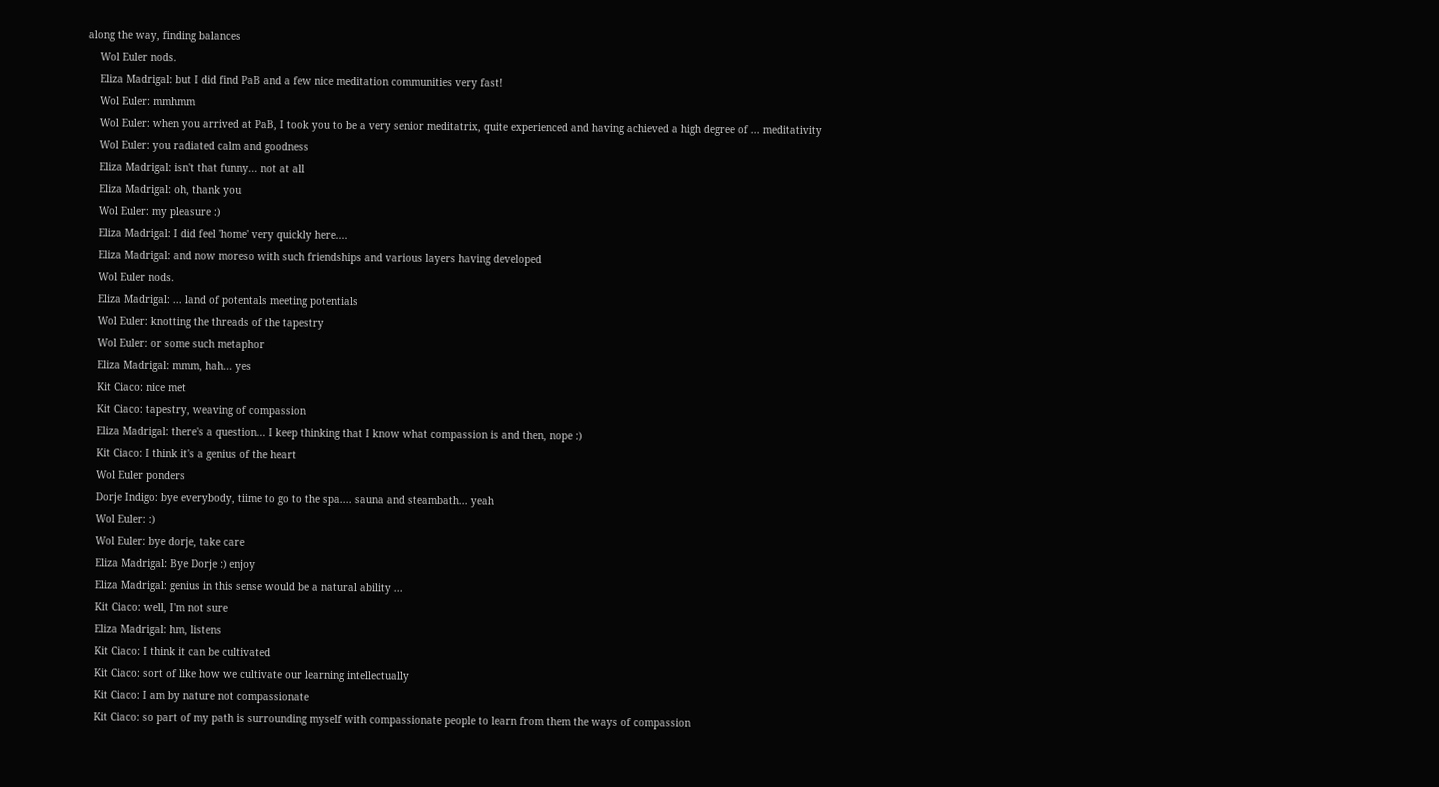along the way, finding balances
    Wol Euler nods.
    Eliza Madrigal: but I did find PaB and a few nice meditation communities very fast!
    Wol Euler: mmhmm
    Wol Euler: when you arrived at PaB, I took you to be a very senior meditatrix, quite experienced and having achieved a high degree of ... meditativity
    Wol Euler: you radiated calm and goodness
    Eliza Madrigal: isn't that funny... not at all
    Eliza Madrigal: oh, thank you
    Wol Euler: my pleasure :)
    Eliza Madrigal: I did feel 'home' very quickly here....
    Eliza Madrigal: and now moreso with such friendships and various layers having developed
    Wol Euler nods.
    Eliza Madrigal: ... land of potentals meeting potentials
    Wol Euler: knotting the threads of the tapestry
    Wol Euler: or some such metaphor
    Eliza Madrigal: mmm, hah... yes
    Kit Ciaco: nice met
    Kit Ciaco: tapestry, weaving of compassion
    Eliza Madrigal: there's a question... I keep thinking that I know what compassion is and then, nope :)
    Kit Ciaco: I think it's a genius of the heart
    Wol Euler ponders
    Dorje Indigo: bye everybody, tiime to go to the spa.... sauna and steambath... yeah
    Wol Euler: :)
    Wol Euler: bye dorje, take care
    Eliza Madrigal: Bye Dorje :) enjoy
    Eliza Madrigal: genius in this sense would be a natural ability ...
    Kit Ciaco: well, I'm not sure
    Eliza Madrigal: hm, listens
    Kit Ciaco: I think it can be cultivated
    Kit Ciaco: sort of like how we cultivate our learning intellectually
    Kit Ciaco: I am by nature not compassionate
    Kit Ciaco: so part of my path is surrounding myself with compassionate people to learn from them the ways of compassion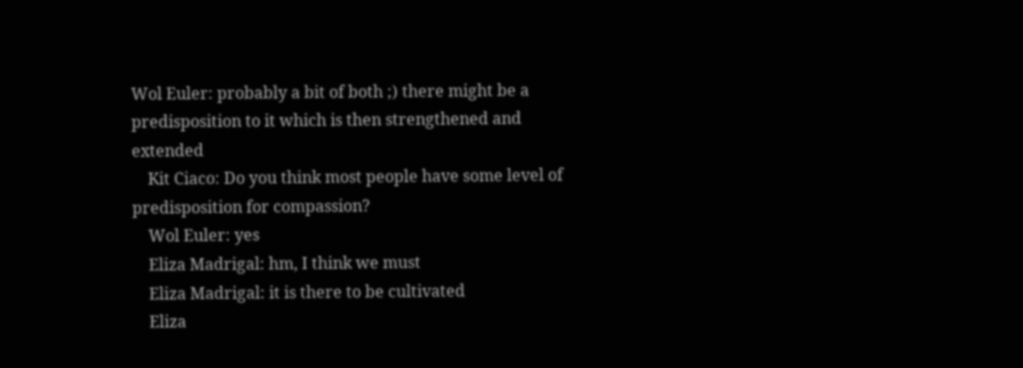Wol Euler: probably a bit of both ;) there might be a predisposition to it which is then strengthened and extended
    Kit Ciaco: Do you think most people have some level of predisposition for compassion?
    Wol Euler: yes
    Eliza Madrigal: hm, I think we must
    Eliza Madrigal: it is there to be cultivated
    Eliza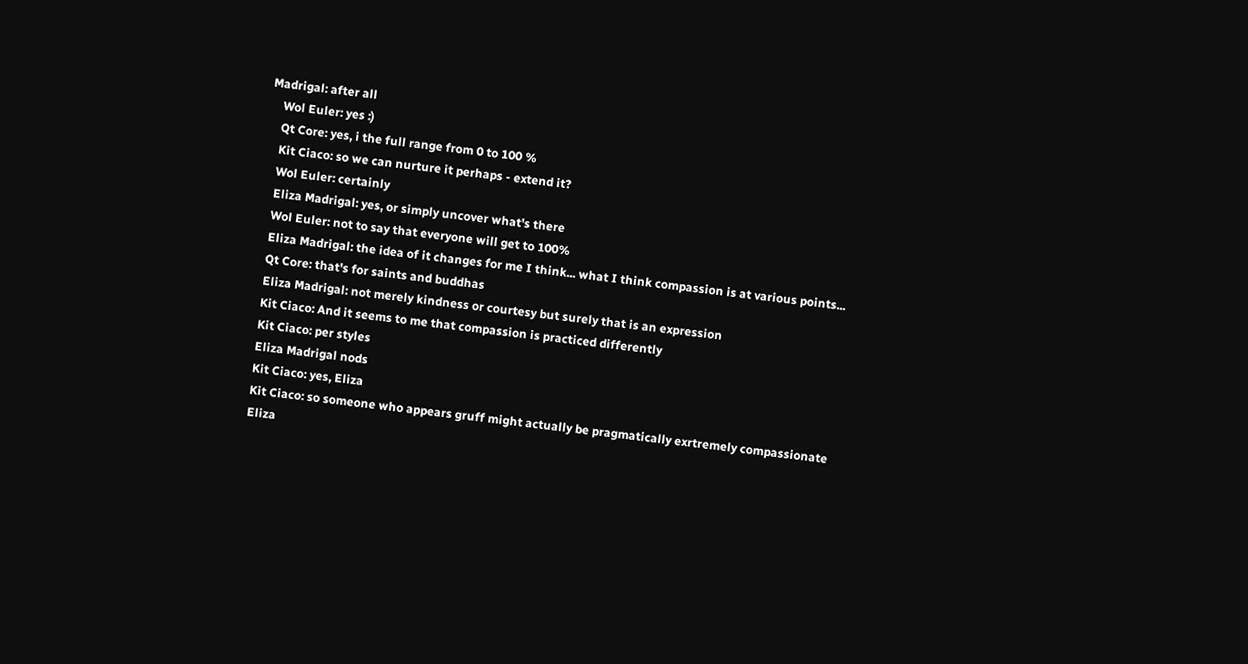Madrigal: after all
    Wol Euler: yes :)
    Qt Core: yes, i the full range from 0 to 100 %
    Kit Ciaco: so we can nurture it perhaps - extend it?
    Wol Euler: certainly
    Eliza Madrigal: yes, or simply uncover what's there
    Wol Euler: not to say that everyone will get to 100%
    Eliza Madrigal: the idea of it changes for me I think... what I think compassion is at various points...
    Qt Core: that's for saints and buddhas
    Eliza Madrigal: not merely kindness or courtesy but surely that is an expression
    Kit Ciaco: And it seems to me that compassion is practiced differently
    Kit Ciaco: per styles
    Eliza Madrigal nods
    Kit Ciaco: yes, Eliza
    Kit Ciaco: so someone who appears gruff might actually be pragmatically exrtremely compassionate
    Eliza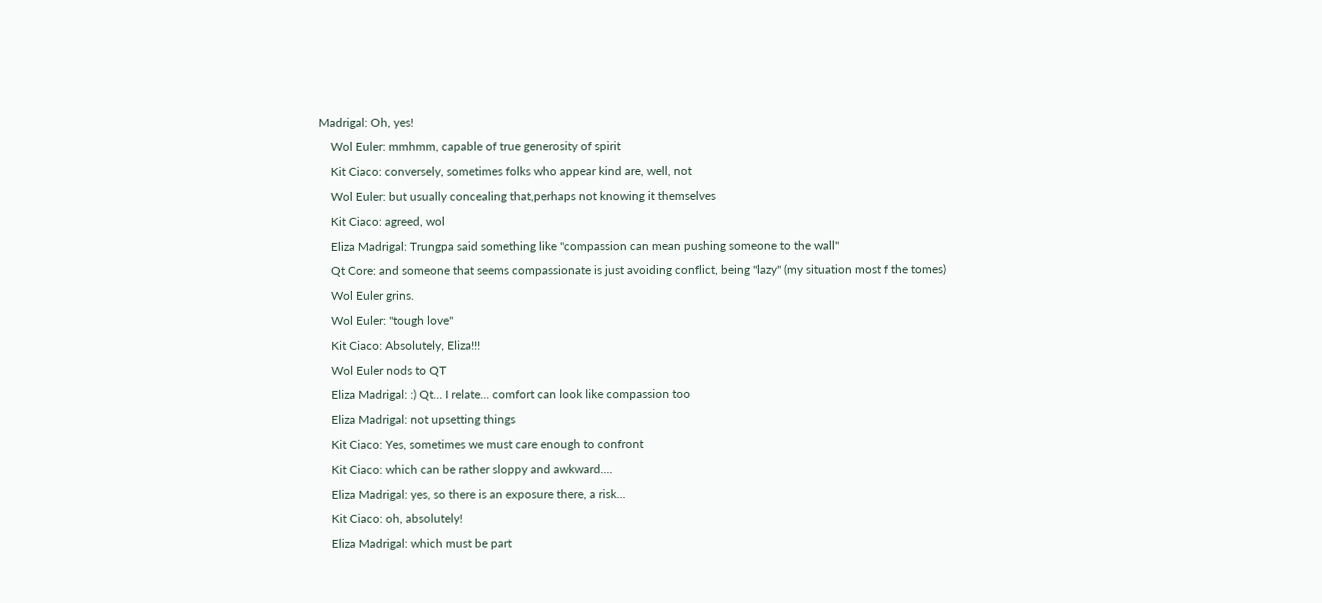Madrigal: Oh, yes!
    Wol Euler: mmhmm, capable of true generosity of spirit
    Kit Ciaco: conversely, sometimes folks who appear kind are, well, not
    Wol Euler: but usually concealing that,perhaps not knowing it themselves
    Kit Ciaco: agreed, wol
    Eliza Madrigal: Trungpa said something like "compassion can mean pushing someone to the wall"
    Qt Core: and someone that seems compassionate is just avoiding conflict, being "lazy" (my situation most f the tomes)
    Wol Euler grins.
    Wol Euler: "tough love"
    Kit Ciaco: Absolutely, Eliza!!!
    Wol Euler nods to QT
    Eliza Madrigal: :) Qt... I relate... comfort can look like compassion too
    Eliza Madrigal: not upsetting things
    Kit Ciaco: Yes, sometimes we must care enough to confront
    Kit Ciaco: which can be rather sloppy and awkward....
    Eliza Madrigal: yes, so there is an exposure there, a risk...
    Kit Ciaco: oh, absolutely!
    Eliza Madrigal: which must be part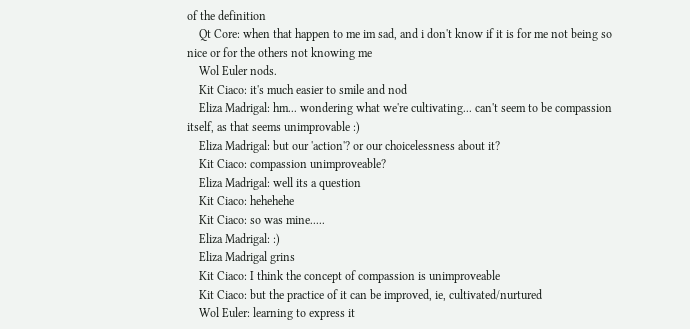of the definition
    Qt Core: when that happen to me im sad, and i don't know if it is for me not being so nice or for the others not knowing me
    Wol Euler nods.
    Kit Ciaco: it's much easier to smile and nod
    Eliza Madrigal: hm... wondering what we're cultivating... can't seem to be compassion itself, as that seems unimprovable :)
    Eliza Madrigal: but our 'action'? or our choicelessness about it?
    Kit Ciaco: compassion unimproveable?
    Eliza Madrigal: well its a question
    Kit Ciaco: hehehehe
    Kit Ciaco: so was mine.....
    Eliza Madrigal: :)
    Eliza Madrigal grins
    Kit Ciaco: I think the concept of compassion is unimproveable
    Kit Ciaco: but the practice of it can be improved, ie, cultivated/nurtured
    Wol Euler: learning to express it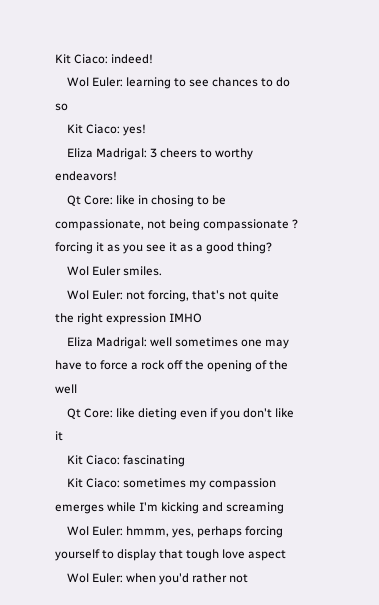Kit Ciaco: indeed!
    Wol Euler: learning to see chances to do so
    Kit Ciaco: yes!
    Eliza Madrigal: 3 cheers to worthy endeavors!
    Qt Core: like in chosing to be compassionate, not being compassionate ? forcing it as you see it as a good thing?
    Wol Euler smiles.
    Wol Euler: not forcing, that's not quite the right expression IMHO
    Eliza Madrigal: well sometimes one may have to force a rock off the opening of the well
    Qt Core: like dieting even if you don't like it
    Kit Ciaco: fascinating
    Kit Ciaco: sometimes my compassion emerges while I'm kicking and screaming
    Wol Euler: hmmm, yes, perhaps forcing yourself to display that tough love aspect
    Wol Euler: when you'd rather not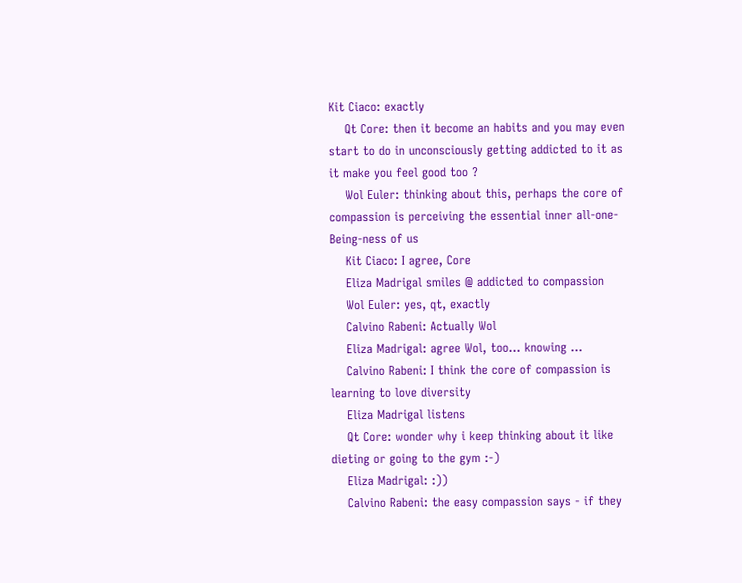Kit Ciaco: exactly
    Qt Core: then it become an habits and you may even start to do in unconsciously getting addicted to it as it make you feel good too ?
    Wol Euler: thinking about this, perhaps the core of compassion is perceiving the essential inner all-one-Being-ness of us
    Kit Ciaco: I agree, Core
    Eliza Madrigal smiles @ addicted to compassion
    Wol Euler: yes, qt, exactly
    Calvino Rabeni: Actually Wol
    Eliza Madrigal: agree Wol, too... knowing ...
    Calvino Rabeni: I think the core of compassion is learning to love diversity
    Eliza Madrigal listens
    Qt Core: wonder why i keep thinking about it like dieting or going to the gym :-)
    Eliza Madrigal: :))
    Calvino Rabeni: the easy compassion says - if they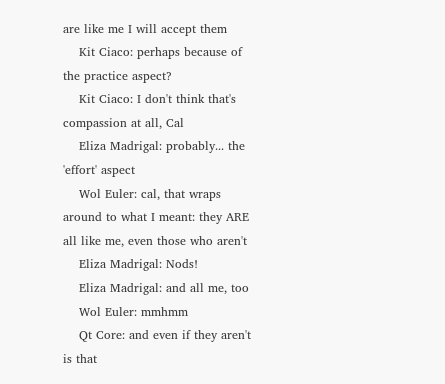are like me I will accept them
    Kit Ciaco: perhaps because of the practice aspect?
    Kit Ciaco: I don't think that's compassion at all, Cal
    Eliza Madrigal: probably... the 'effort' aspect
    Wol Euler: cal, that wraps around to what I meant: they ARE all like me, even those who aren't
    Eliza Madrigal: Nods!
    Eliza Madrigal: and all me, too
    Wol Euler: mmhmm
    Qt Core: and even if they aren't is that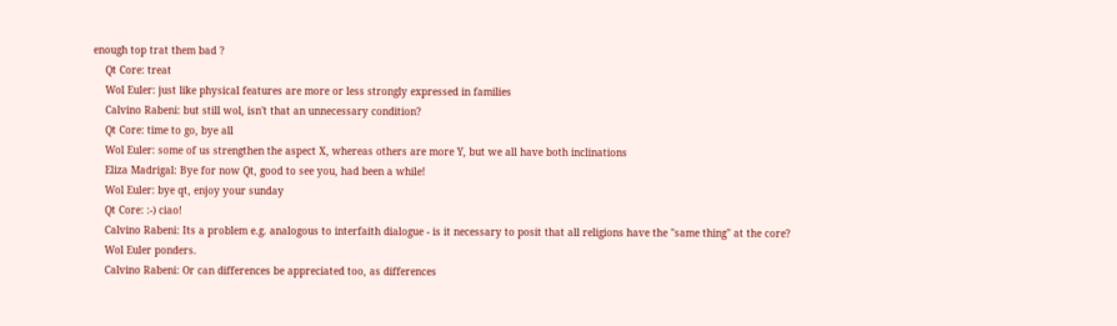enough top trat them bad ?
    Qt Core: treat
    Wol Euler: just like physical features are more or less strongly expressed in families
    Calvino Rabeni: but still wol, isn't that an unnecessary condition?
    Qt Core: time to go, bye all
    Wol Euler: some of us strengthen the aspect X, whereas others are more Y, but we all have both inclinations
    Eliza Madrigal: Bye for now Qt, good to see you, had been a while!
    Wol Euler: bye qt, enjoy your sunday
    Qt Core: :-) ciao!
    Calvino Rabeni: Its a problem e.g. analogous to interfaith dialogue - is it necessary to posit that all religions have the "same thing" at the core?
    Wol Euler ponders.
    Calvino Rabeni: Or can differences be appreciated too, as differences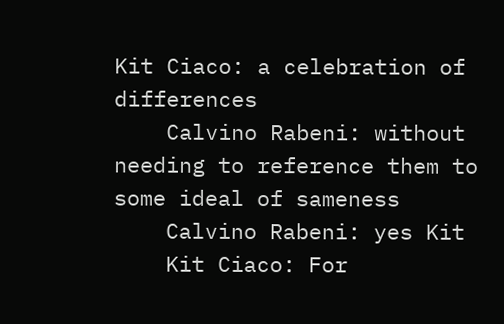Kit Ciaco: a celebration of differences
    Calvino Rabeni: without needing to reference them to some ideal of sameness
    Calvino Rabeni: yes Kit
    Kit Ciaco: For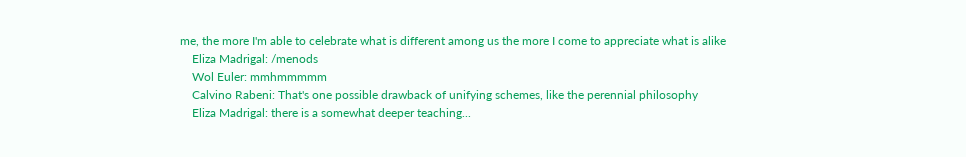me, the more I'm able to celebrate what is different among us the more I come to appreciate what is alike
    Eliza Madrigal: /menods
    Wol Euler: mmhmmmmm
    Calvino Rabeni: That's one possible drawback of unifying schemes, like the perennial philosophy
    Eliza Madrigal: there is a somewhat deeper teaching...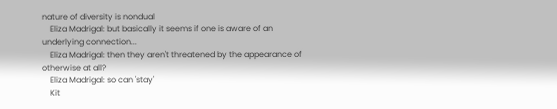nature of diversity is nondual
    Eliza Madrigal: but basically it seems if one is aware of an underlying connection...
    Eliza Madrigal: then they aren't threatened by the appearance of otherwise at all?
    Eliza Madrigal: so can 'stay'
    Kit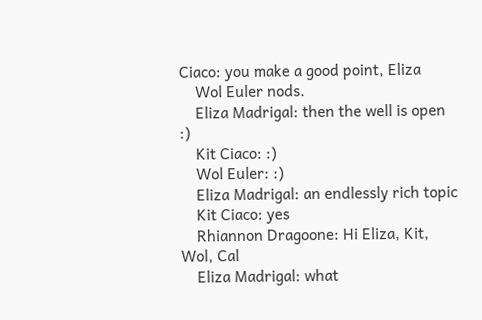Ciaco: you make a good point, Eliza
    Wol Euler nods.
    Eliza Madrigal: then the well is open :)
    Kit Ciaco: :)
    Wol Euler: :)
    Eliza Madrigal: an endlessly rich topic
    Kit Ciaco: yes
    Rhiannon Dragoone: Hi Eliza, Kit, Wol, Cal
    Eliza Madrigal: what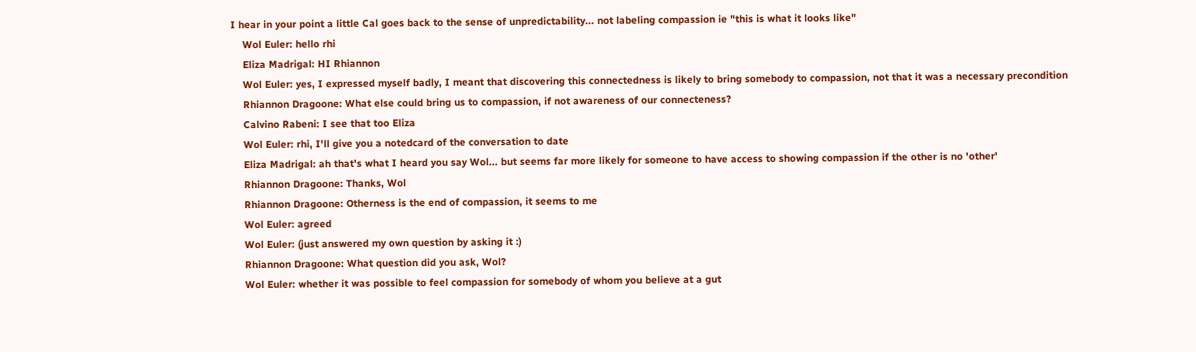I hear in your point a little Cal goes back to the sense of unpredictability... not labeling compassion ie "this is what it looks like"
    Wol Euler: hello rhi
    Eliza Madrigal: HI Rhiannon
    Wol Euler: yes, I expressed myself badly, I meant that discovering this connectedness is likely to bring somebody to compassion, not that it was a necessary precondition
    Rhiannon Dragoone: What else could bring us to compassion, if not awareness of our connecteness?
    Calvino Rabeni: I see that too Eliza
    Wol Euler: rhi, I'll give you a notedcard of the conversation to date
    Eliza Madrigal: ah that's what I heard you say Wol... but seems far more likely for someone to have access to showing compassion if the other is no 'other'
    Rhiannon Dragoone: Thanks, Wol
    Rhiannon Dragoone: Otherness is the end of compassion, it seems to me
    Wol Euler: agreed
    Wol Euler: (just answered my own question by asking it :)
    Rhiannon Dragoone: What question did you ask, Wol?
    Wol Euler: whether it was possible to feel compassion for somebody of whom you believe at a gut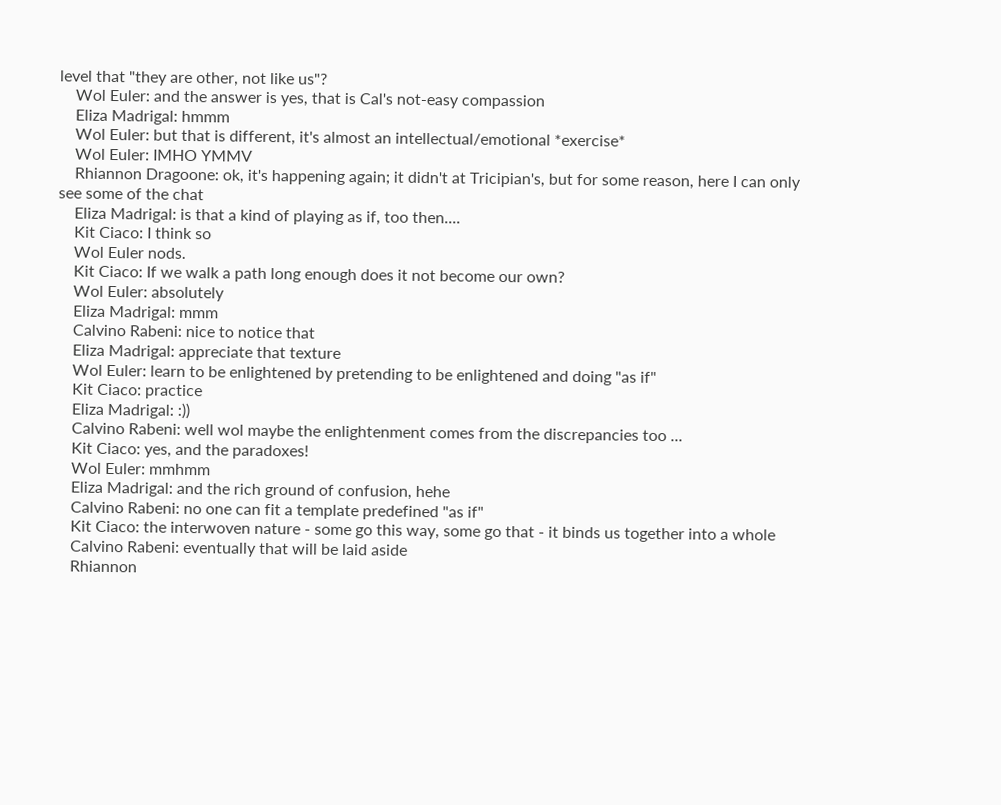level that "they are other, not like us"?
    Wol Euler: and the answer is yes, that is Cal's not-easy compassion
    Eliza Madrigal: hmmm
    Wol Euler: but that is different, it's almost an intellectual/emotional *exercise*
    Wol Euler: IMHO YMMV
    Rhiannon Dragoone: ok, it's happening again; it didn't at Tricipian's, but for some reason, here I can only see some of the chat
    Eliza Madrigal: is that a kind of playing as if, too then....
    Kit Ciaco: I think so
    Wol Euler nods.
    Kit Ciaco: If we walk a path long enough does it not become our own?
    Wol Euler: absolutely
    Eliza Madrigal: mmm
    Calvino Rabeni: nice to notice that
    Eliza Madrigal: appreciate that texture
    Wol Euler: learn to be enlightened by pretending to be enlightened and doing "as if"
    Kit Ciaco: practice
    Eliza Madrigal: :))
    Calvino Rabeni: well wol maybe the enlightenment comes from the discrepancies too ...
    Kit Ciaco: yes, and the paradoxes!
    Wol Euler: mmhmm
    Eliza Madrigal: and the rich ground of confusion, hehe
    Calvino Rabeni: no one can fit a template predefined "as if"
    Kit Ciaco: the interwoven nature - some go this way, some go that - it binds us together into a whole
    Calvino Rabeni: eventually that will be laid aside
    Rhiannon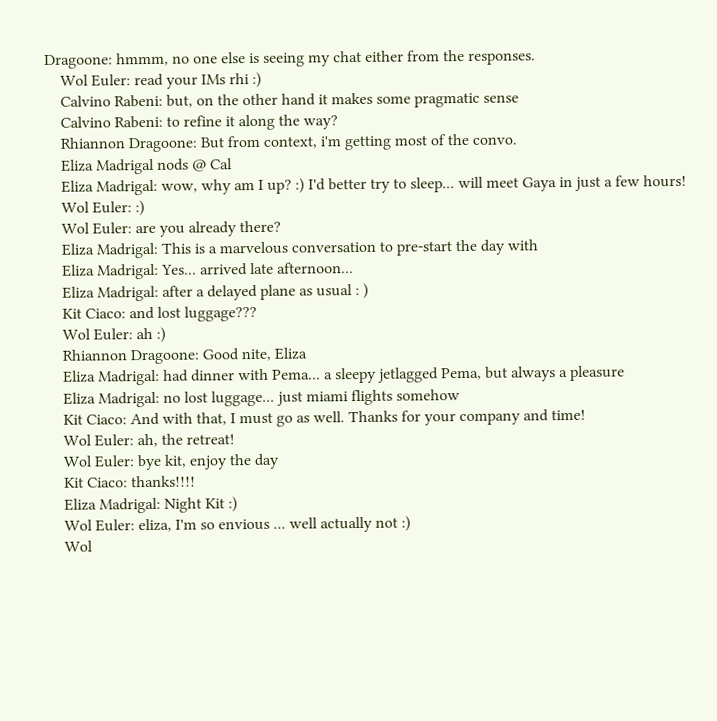Dragoone: hmmm, no one else is seeing my chat either from the responses.
    Wol Euler: read your IMs rhi :)
    Calvino Rabeni: but, on the other hand it makes some pragmatic sense
    Calvino Rabeni: to refine it along the way?
    Rhiannon Dragoone: But from context, i'm getting most of the convo.
    Eliza Madrigal nods @ Cal
    Eliza Madrigal: wow, why am I up? :) I'd better try to sleep... will meet Gaya in just a few hours!
    Wol Euler: :)
    Wol Euler: are you already there?
    Eliza Madrigal: This is a marvelous conversation to pre-start the day with
    Eliza Madrigal: Yes... arrived late afternoon...
    Eliza Madrigal: after a delayed plane as usual : )
    Kit Ciaco: and lost luggage???
    Wol Euler: ah :)
    Rhiannon Dragoone: Good nite, Eliza
    Eliza Madrigal: had dinner with Pema... a sleepy jetlagged Pema, but always a pleasure
    Eliza Madrigal: no lost luggage... just miami flights somehow
    Kit Ciaco: And with that, I must go as well. Thanks for your company and time!
    Wol Euler: ah, the retreat!
    Wol Euler: bye kit, enjoy the day
    Kit Ciaco: thanks!!!!
    Eliza Madrigal: Night Kit :)
    Wol Euler: eliza, I'm so envious ... well actually not :)
    Wol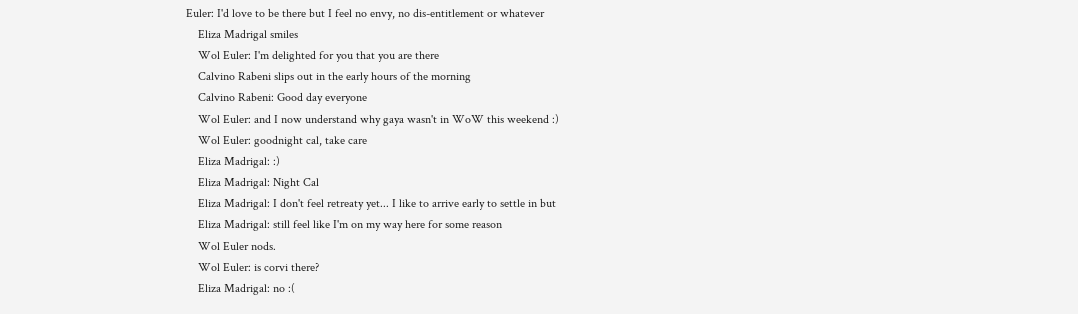Euler: I'd love to be there but I feel no envy, no dis-entitlement or whatever
    Eliza Madrigal smiles
    Wol Euler: I'm delighted for you that you are there
    Calvino Rabeni slips out in the early hours of the morning
    Calvino Rabeni: Good day everyone
    Wol Euler: and I now understand why gaya wasn't in WoW this weekend :)
    Wol Euler: goodnight cal, take care
    Eliza Madrigal: :)
    Eliza Madrigal: Night Cal
    Eliza Madrigal: I don't feel retreaty yet... I like to arrive early to settle in but
    Eliza Madrigal: still feel like I'm on my way here for some reason
    Wol Euler nods.
    Wol Euler: is corvi there?
    Eliza Madrigal: no :(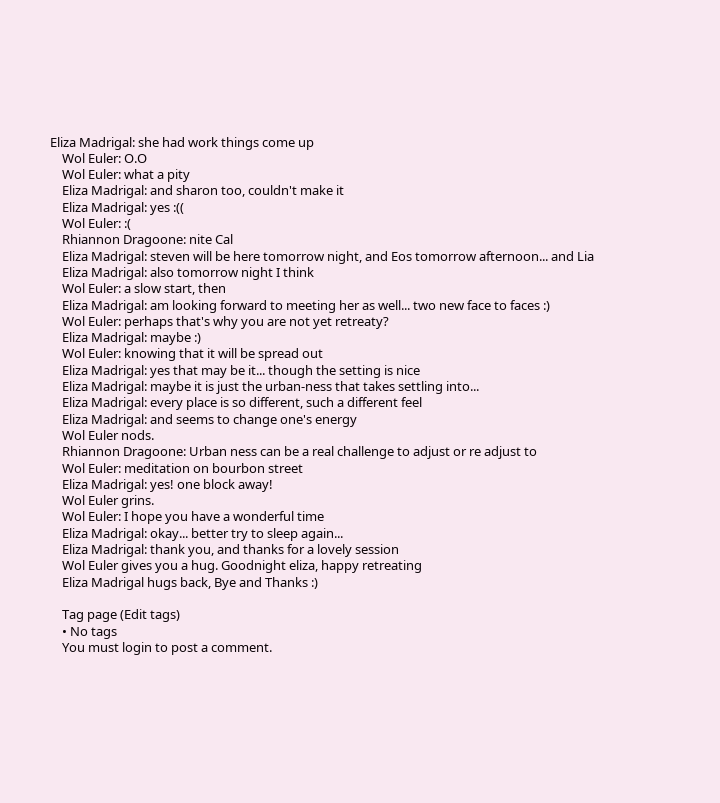Eliza Madrigal: she had work things come up
    Wol Euler: O.O
    Wol Euler: what a pity
    Eliza Madrigal: and sharon too, couldn't make it
    Eliza Madrigal: yes :((
    Wol Euler: :(
    Rhiannon Dragoone: nite Cal
    Eliza Madrigal: steven will be here tomorrow night, and Eos tomorrow afternoon... and Lia
    Eliza Madrigal: also tomorrow night I think
    Wol Euler: a slow start, then
    Eliza Madrigal: am looking forward to meeting her as well... two new face to faces :)
    Wol Euler: perhaps that's why you are not yet retreaty?
    Eliza Madrigal: maybe :)
    Wol Euler: knowing that it will be spread out
    Eliza Madrigal: yes that may be it... though the setting is nice
    Eliza Madrigal: maybe it is just the urban-ness that takes settling into...
    Eliza Madrigal: every place is so different, such a different feel
    Eliza Madrigal: and seems to change one's energy
    Wol Euler nods.
    Rhiannon Dragoone: Urban ness can be a real challenge to adjust or re adjust to
    Wol Euler: meditation on bourbon street
    Eliza Madrigal: yes! one block away!
    Wol Euler grins.
    Wol Euler: I hope you have a wonderful time
    Eliza Madrigal: okay... better try to sleep again...
    Eliza Madrigal: thank you, and thanks for a lovely session
    Wol Euler gives you a hug. Goodnight eliza, happy retreating
    Eliza Madrigal hugs back, Bye and Thanks :)

    Tag page (Edit tags)
    • No tags
    You must login to post a comment.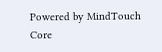Powered by MindTouch Core